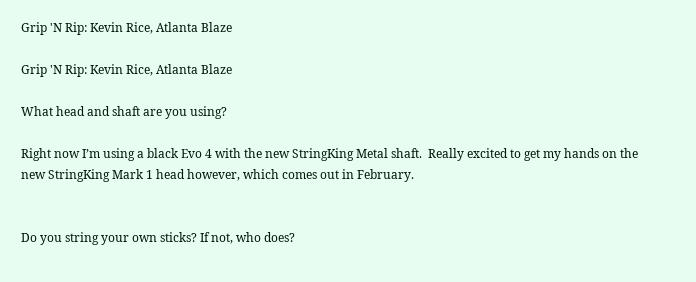Grip 'N Rip: Kevin Rice, Atlanta Blaze

Grip 'N Rip: Kevin Rice, Atlanta Blaze

What head and shaft are you using?

Right now I’m using a black Evo 4 with the new StringKing Metal shaft.  Really excited to get my hands on the new StringKing Mark 1 head however, which comes out in February.


Do you string your own sticks? If not, who does?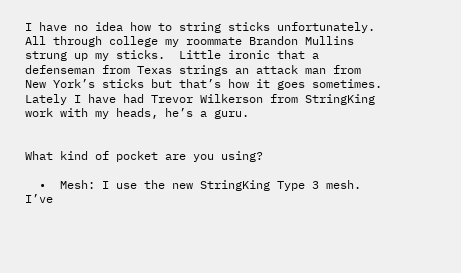I have no idea how to string sticks unfortunately.  All through college my roommate Brandon Mullins strung up my sticks.  Little ironic that a defenseman from Texas strings an attack man from New York’s sticks but that’s how it goes sometimes.  Lately I have had Trevor Wilkerson from StringKing work with my heads, he’s a guru.


What kind of pocket are you using?

  •  Mesh: I use the new StringKing Type 3 mesh.  I’ve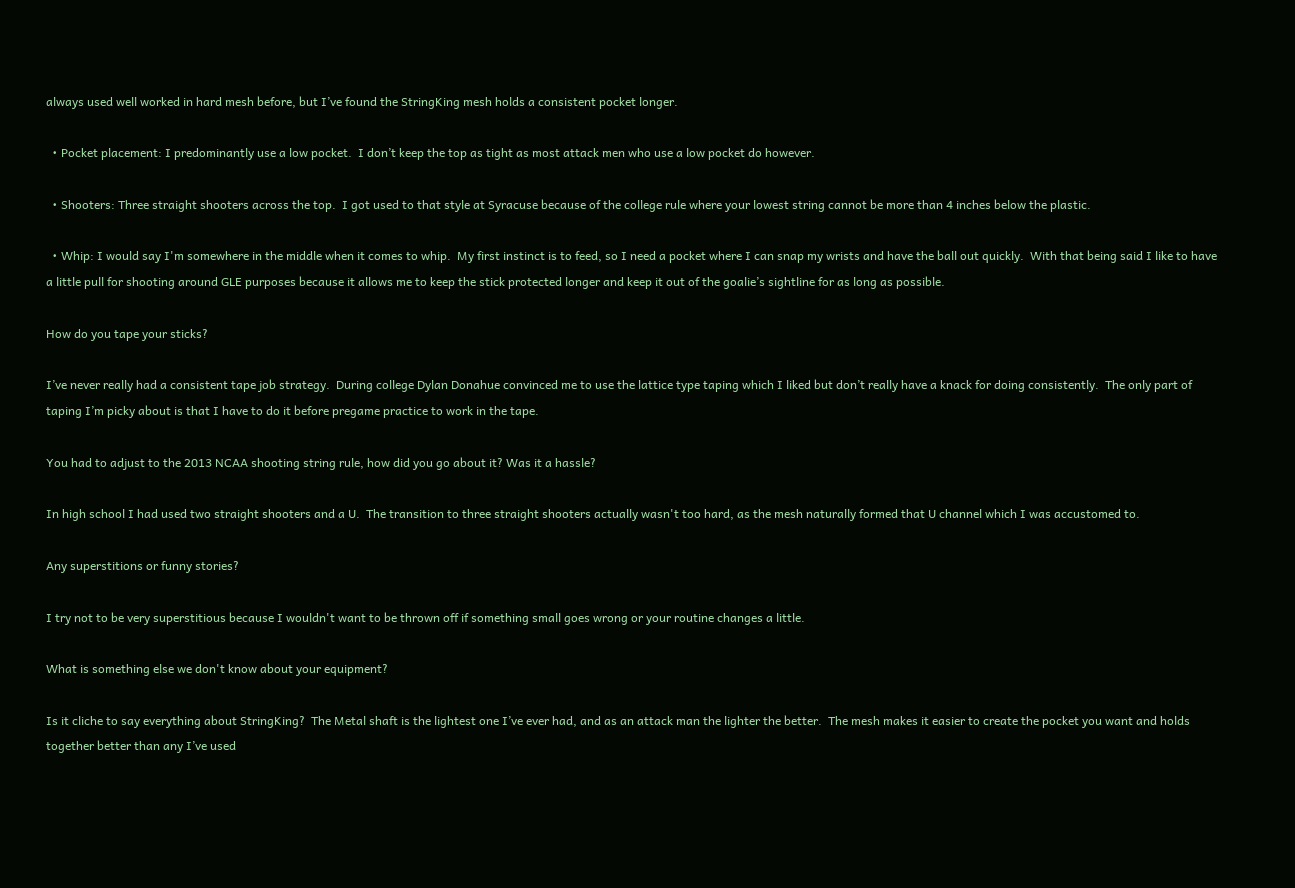always used well worked in hard mesh before, but I’ve found the StringKing mesh holds a consistent pocket longer.

  • Pocket placement: I predominantly use a low pocket.  I don’t keep the top as tight as most attack men who use a low pocket do however.

  • Shooters: Three straight shooters across the top.  I got used to that style at Syracuse because of the college rule where your lowest string cannot be more than 4 inches below the plastic.

  • Whip: I would say I'm somewhere in the middle when it comes to whip.  My first instinct is to feed, so I need a pocket where I can snap my wrists and have the ball out quickly.  With that being said I like to have a little pull for shooting around GLE purposes because it allows me to keep the stick protected longer and keep it out of the goalie’s sightline for as long as possible.

How do you tape your sticks?

I’ve never really had a consistent tape job strategy.  During college Dylan Donahue convinced me to use the lattice type taping which I liked but don’t really have a knack for doing consistently.  The only part of taping I’m picky about is that I have to do it before pregame practice to work in the tape.

You had to adjust to the 2013 NCAA shooting string rule, how did you go about it? Was it a hassle?

In high school I had used two straight shooters and a U.  The transition to three straight shooters actually wasn't too hard, as the mesh naturally formed that U channel which I was accustomed to.

Any superstitions or funny stories?

I try not to be very superstitious because I wouldn't want to be thrown off if something small goes wrong or your routine changes a little.

What is something else we don't know about your equipment?

Is it cliche to say everything about StringKing?  The Metal shaft is the lightest one I’ve ever had, and as an attack man the lighter the better.  The mesh makes it easier to create the pocket you want and holds together better than any I’ve used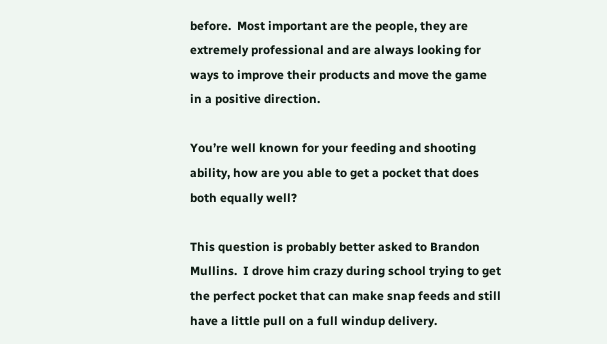before.  Most important are the people, they are extremely professional and are always looking for ways to improve their products and move the game in a positive direction.

You’re well known for your feeding and shooting ability, how are you able to get a pocket that does both equally well?

This question is probably better asked to Brandon Mullins.  I drove him crazy during school trying to get the perfect pocket that can make snap feeds and still have a little pull on a full windup delivery.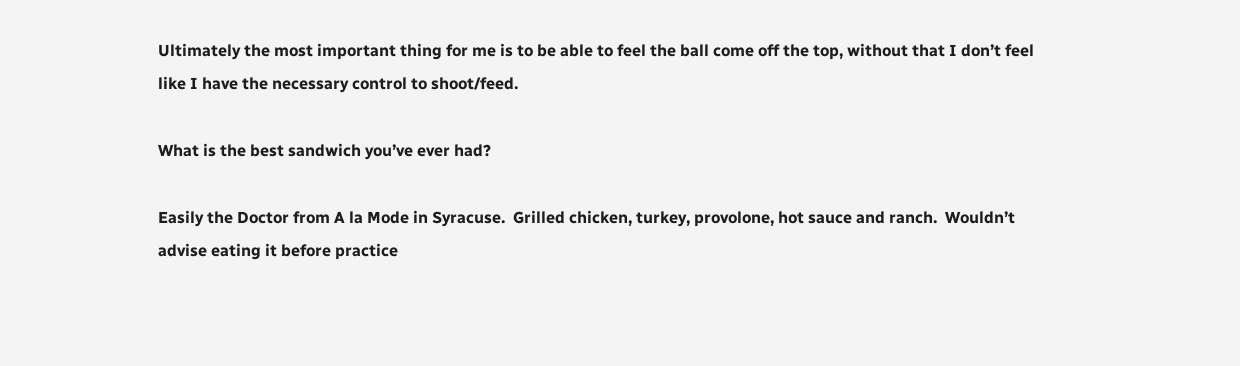Ultimately the most important thing for me is to be able to feel the ball come off the top, without that I don’t feel like I have the necessary control to shoot/feed.

What is the best sandwich you’ve ever had?

Easily the Doctor from A la Mode in Syracuse.  Grilled chicken, turkey, provolone, hot sauce and ranch.  Wouldn’t advise eating it before practice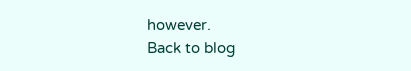however.
Back to blog